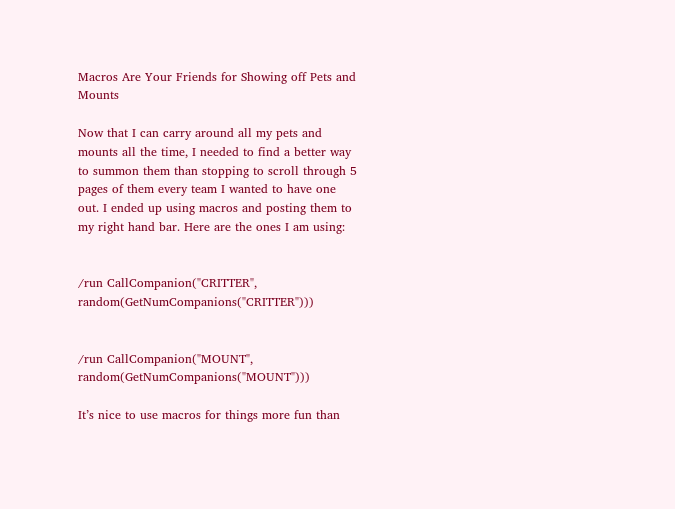Macros Are Your Friends for Showing off Pets and Mounts

Now that I can carry around all my pets and mounts all the time, I needed to find a better way to summon them than stopping to scroll through 5 pages of them every team I wanted to have one out. I ended up using macros and posting them to my right hand bar. Here are the ones I am using:


/run CallCompanion("CRITTER", random(GetNumCompanions("CRITTER")))


/run CallCompanion("MOUNT", random(GetNumCompanions("MOUNT")))

It’s nice to use macros for things more fun than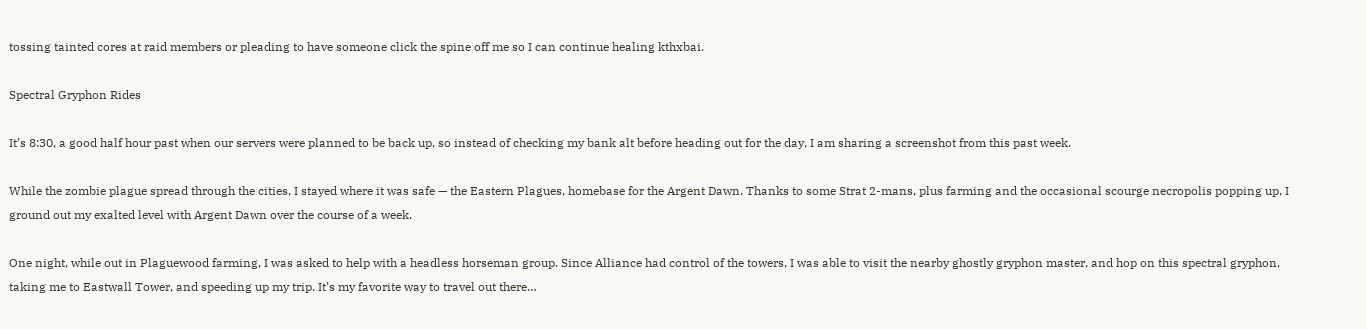tossing tainted cores at raid members or pleading to have someone click the spine off me so I can continue healing kthxbai.

Spectral Gryphon Rides

It’s 8:30, a good half hour past when our servers were planned to be back up, so instead of checking my bank alt before heading out for the day, I am sharing a screenshot from this past week.

While the zombie plague spread through the cities, I stayed where it was safe — the Eastern Plagues, homebase for the Argent Dawn. Thanks to some Strat 2-mans, plus farming and the occasional scourge necropolis popping up, I ground out my exalted level with Argent Dawn over the course of a week.

One night, while out in Plaguewood farming, I was asked to help with a headless horseman group. Since Alliance had control of the towers, I was able to visit the nearby ghostly gryphon master, and hop on this spectral gryphon, taking me to Eastwall Tower, and speeding up my trip. It’s my favorite way to travel out there…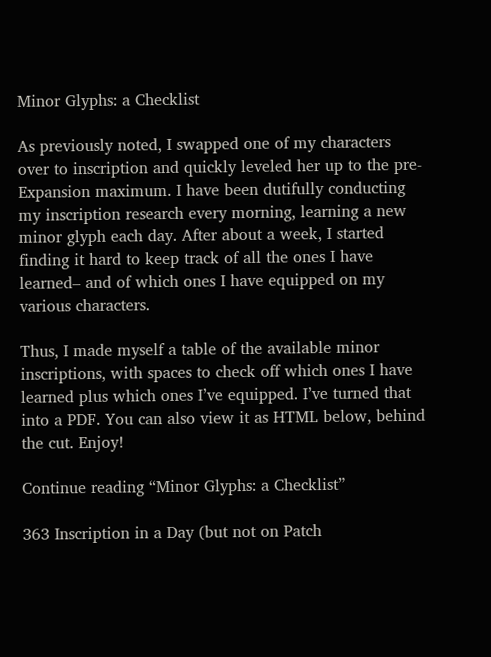Minor Glyphs: a Checklist

As previously noted, I swapped one of my characters over to inscription and quickly leveled her up to the pre-Expansion maximum. I have been dutifully conducting my inscription research every morning, learning a new minor glyph each day. After about a week, I started finding it hard to keep track of all the ones I have learned– and of which ones I have equipped on my various characters.

Thus, I made myself a table of the available minor inscriptions, with spaces to check off which ones I have learned plus which ones I’ve equipped. I’ve turned that into a PDF. You can also view it as HTML below, behind the cut. Enjoy!

Continue reading “Minor Glyphs: a Checklist”

363 Inscription in a Day (but not on Patch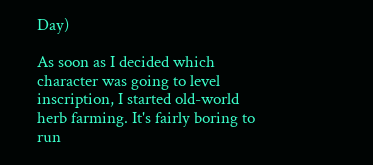Day)

As soon as I decided which character was going to level inscription, I started old-world herb farming. It's fairly boring to run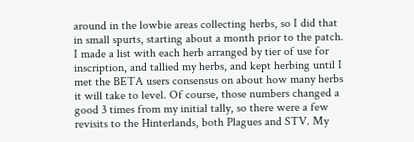around in the lowbie areas collecting herbs, so I did that in small spurts, starting about a month prior to the patch. I made a list with each herb arranged by tier of use for inscription, and tallied my herbs, and kept herbing until I met the BETA users consensus on about how many herbs it will take to level. Of course, those numbers changed a good 3 times from my initial tally, so there were a few revisits to the Hinterlands, both Plagues and STV. My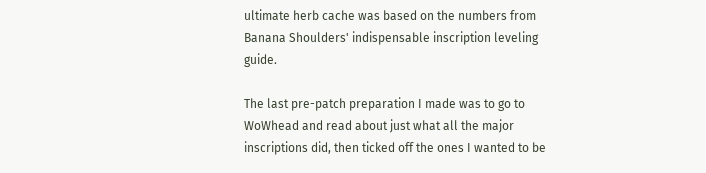ultimate herb cache was based on the numbers from Banana Shoulders' indispensable inscription leveling guide.

The last pre-patch preparation I made was to go to WoWhead and read about just what all the major inscriptions did, then ticked off the ones I wanted to be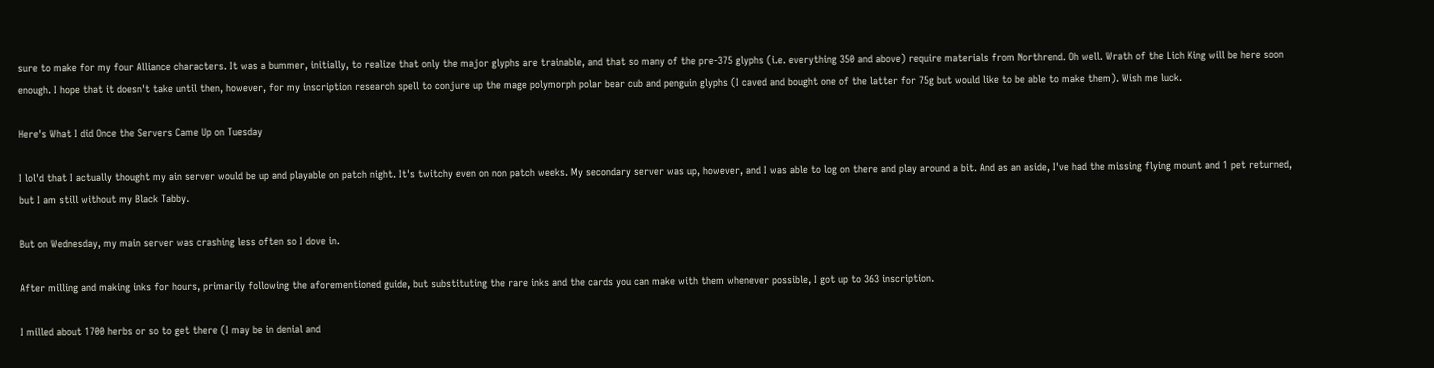sure to make for my four Alliance characters. It was a bummer, initially, to realize that only the major glyphs are trainable, and that so many of the pre-375 glyphs (i.e. everything 350 and above) require materials from Northrend. Oh well. Wrath of the Lich King will be here soon enough. I hope that it doesn't take until then, however, for my inscription research spell to conjure up the mage polymorph polar bear cub and penguin glyphs (I caved and bought one of the latter for 75g but would like to be able to make them). Wish me luck.

Here's What I did Once the Servers Came Up on Tuesday

I lol'd that I actually thought my ain server would be up and playable on patch night. It's twitchy even on non patch weeks. My secondary server was up, however, and I was able to log on there and play around a bit. And as an aside, I've had the missing flying mount and 1 pet returned, but I am still without my Black Tabby.

But on Wednesday, my main server was crashing less often so I dove in.

After milling and making inks for hours, primarily following the aforementioned guide, but substituting the rare inks and the cards you can make with them whenever possible, I got up to 363 inscription.

I milled about 1700 herbs or so to get there (I may be in denial and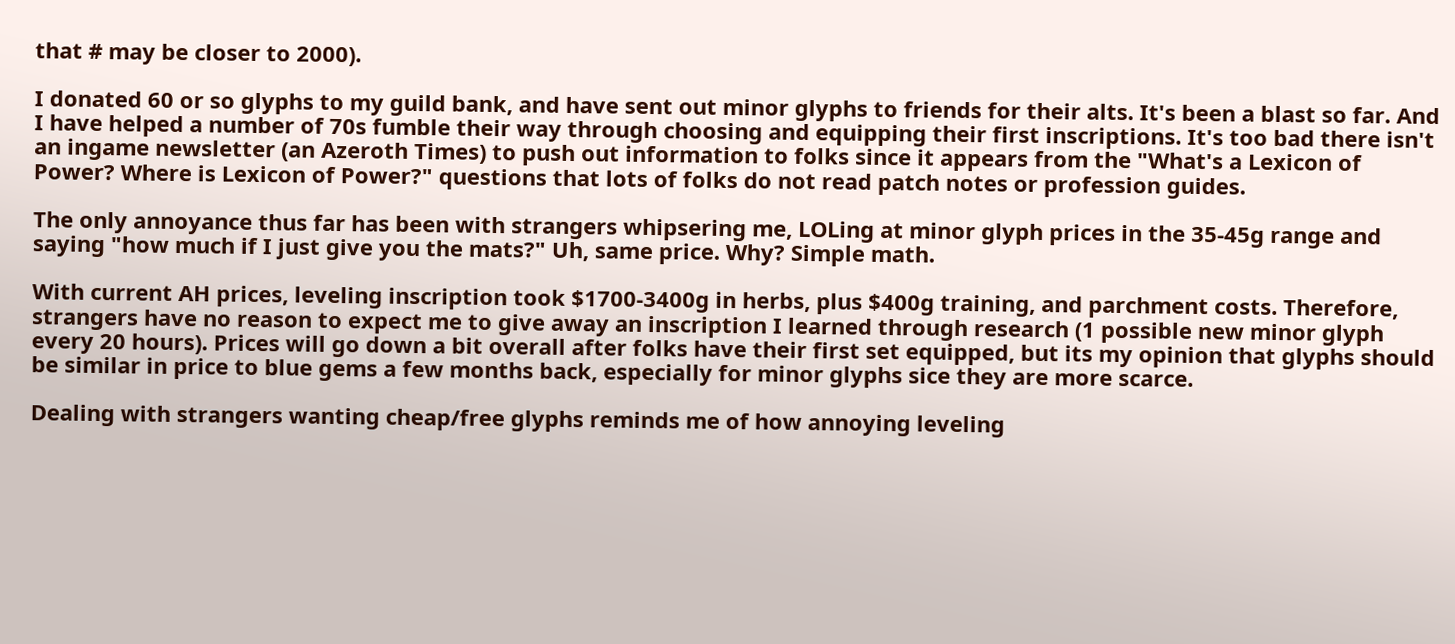that # may be closer to 2000).

I donated 60 or so glyphs to my guild bank, and have sent out minor glyphs to friends for their alts. It's been a blast so far. And I have helped a number of 70s fumble their way through choosing and equipping their first inscriptions. It's too bad there isn't an ingame newsletter (an Azeroth Times) to push out information to folks since it appears from the "What's a Lexicon of Power? Where is Lexicon of Power?" questions that lots of folks do not read patch notes or profession guides.

The only annoyance thus far has been with strangers whipsering me, LOLing at minor glyph prices in the 35-45g range and saying "how much if I just give you the mats?" Uh, same price. Why? Simple math.

With current AH prices, leveling inscription took $1700-3400g in herbs, plus $400g training, and parchment costs. Therefore, strangers have no reason to expect me to give away an inscription I learned through research (1 possible new minor glyph every 20 hours). Prices will go down a bit overall after folks have their first set equipped, but its my opinion that glyphs should be similar in price to blue gems a few months back, especially for minor glyphs sice they are more scarce.

Dealing with strangers wanting cheap/free glyphs reminds me of how annoying leveling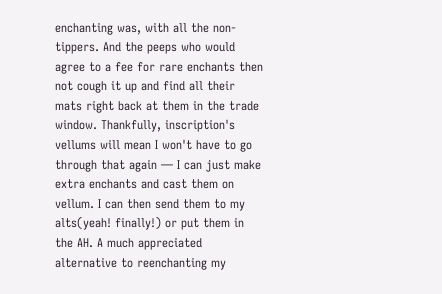enchanting was, with all the non-tippers. And the peeps who would agree to a fee for rare enchants then not cough it up and find all their mats right back at them in the trade window. Thankfully, inscription's vellums will mean I won't have to go through that again — I can just make extra enchants and cast them on vellum. I can then send them to my alts(yeah! finally!) or put them in the AH. A much appreciated alternative to reenchanting my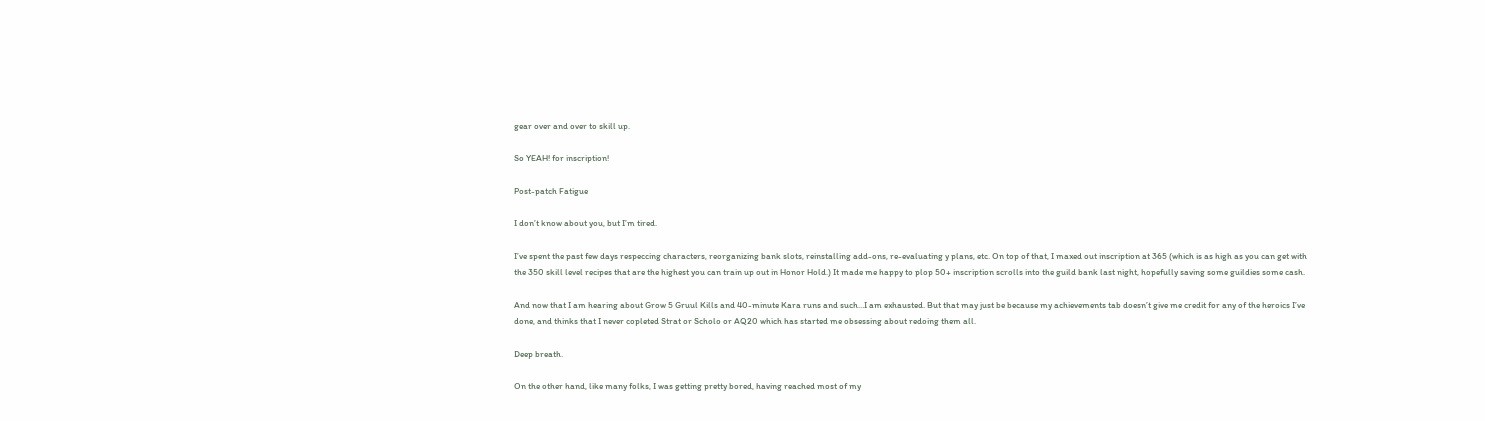gear over and over to skill up.

So YEAH! for inscription!

Post-patch Fatigue

I don’t know about you, but I’m tired.

I’ve spent the past few days respeccing characters, reorganizing bank slots, reinstalling add-ons, re-evaluating y plans, etc. On top of that, I maxed out inscription at 365 (which is as high as you can get with the 350 skill level recipes that are the highest you can train up out in Honor Hold.) It made me happy to plop 50+ inscription scrolls into the guild bank last night, hopefully saving some guildies some cash.

And now that I am hearing about Grow 5 Gruul Kills and 40-minute Kara runs and such…I am exhausted. But that may just be because my achievements tab doesn’t give me credit for any of the heroics I’ve done, and thinks that I never copleted Strat or Scholo or AQ20 which has started me obsessing about redoing them all.

Deep breath.

On the other hand, like many folks, I was getting pretty bored, having reached most of my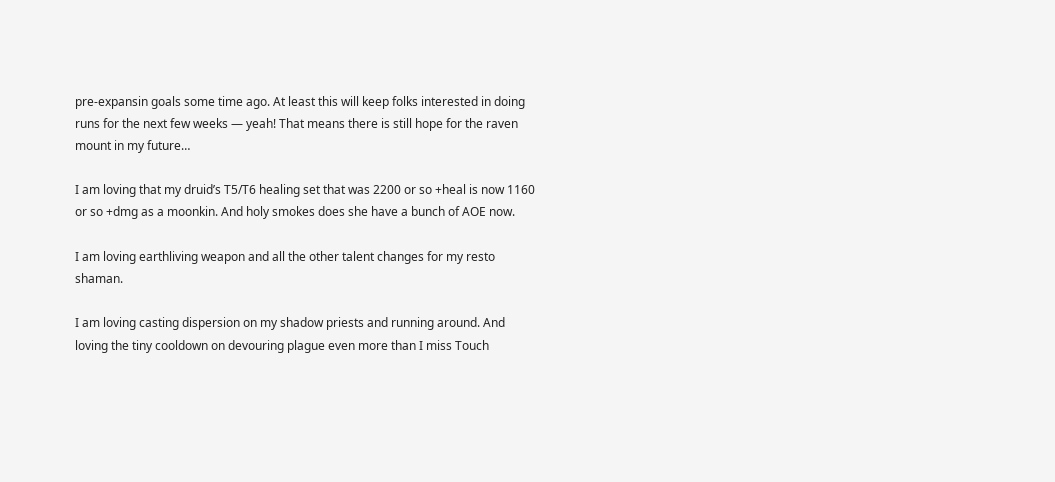pre-expansin goals some time ago. At least this will keep folks interested in doing runs for the next few weeks — yeah! That means there is still hope for the raven mount in my future…

I am loving that my druid’s T5/T6 healing set that was 2200 or so +heal is now 1160 or so +dmg as a moonkin. And holy smokes does she have a bunch of AOE now.

I am loving earthliving weapon and all the other talent changes for my resto shaman.

I am loving casting dispersion on my shadow priests and running around. And loving the tiny cooldown on devouring plague even more than I miss Touch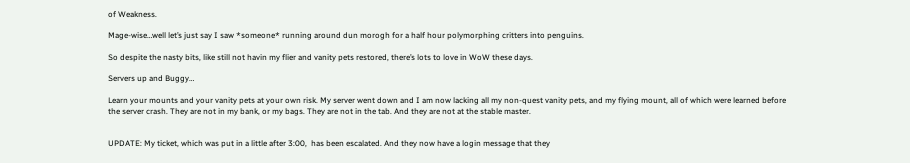of Weakness.

Mage-wise…well let’s just say I saw *someone* running around dun morogh for a half hour polymorphing critters into penguins.

So despite the nasty bits, like still not havin my flier and vanity pets restored, there’s lots to love in WoW these days.

Servers up and Buggy…

Learn your mounts and your vanity pets at your own risk. My server went down and I am now lacking all my non-quest vanity pets, and my flying mount, all of which were learned before the server crash. They are not in my bank, or my bags. They are not in the tab. And they are not at the stable master.


UPDATE: My ticket, which was put in a little after 3:00,  has been escalated. And they now have a login message that they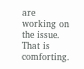are working on the issue. That is comforting.